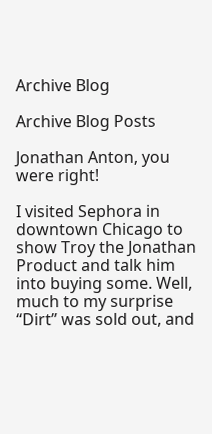Archive Blog

Archive Blog Posts

Jonathan Anton, you were right!

I visited Sephora in downtown Chicago to show Troy the Jonathan Product and talk him into buying some. Well, much to my surprise “Dirt” was sold out, and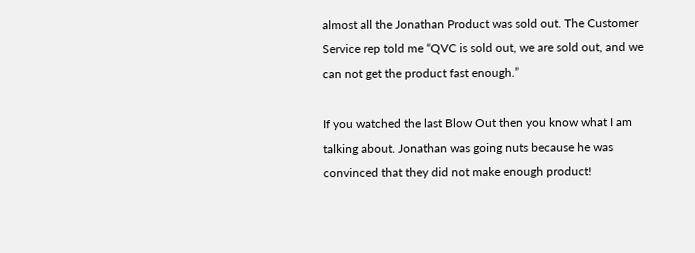almost all the Jonathan Product was sold out. The Customer Service rep told me “QVC is sold out, we are sold out, and we can not get the product fast enough.”

If you watched the last Blow Out then you know what I am talking about. Jonathan was going nuts because he was convinced that they did not make enough product!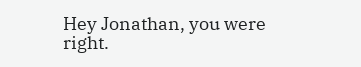Hey Jonathan, you were right.